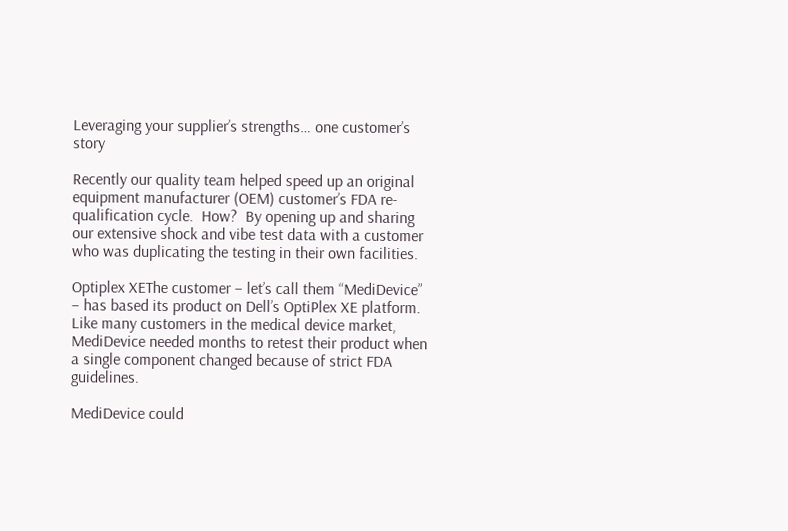Leveraging your supplier’s strengths… one customer’s story

Recently our quality team helped speed up an original equipment manufacturer (OEM) customer’s FDA re-qualification cycle.  How?  By opening up and sharing our extensive shock and vibe test data with a customer who was duplicating the testing in their own facilities.

Optiplex XEThe customer – let’s call them “MediDevice” – has based its product on Dell’s OptiPlex XE platform.  Like many customers in the medical device market, MediDevice needed months to retest their product when a single component changed because of strict FDA guidelines.

MediDevice could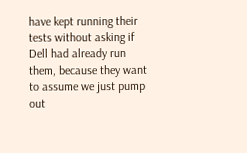have kept running their tests without asking if Dell had already run them, because they want to assume we just pump out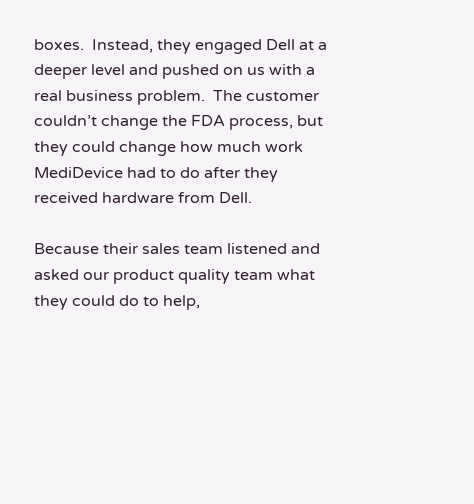boxes.  Instead, they engaged Dell at a deeper level and pushed on us with a real business problem.  The customer couldn’t change the FDA process, but they could change how much work MediDevice had to do after they received hardware from Dell.

Because their sales team listened and asked our product quality team what they could do to help,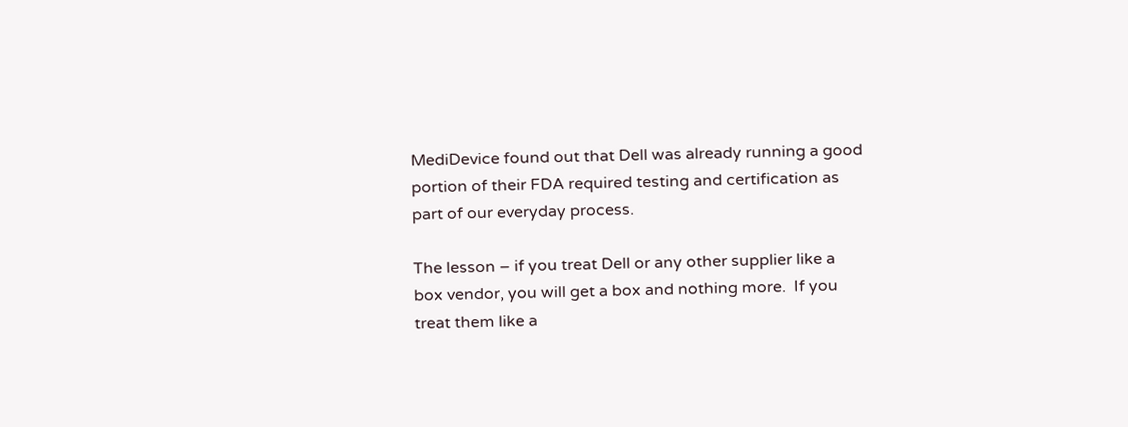MediDevice found out that Dell was already running a good portion of their FDA required testing and certification as part of our everyday process.

The lesson – if you treat Dell or any other supplier like a box vendor, you will get a box and nothing more.  If you treat them like a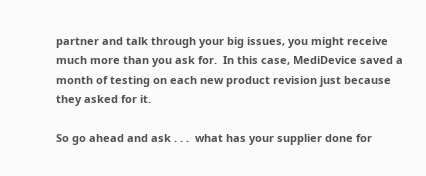partner and talk through your big issues, you might receive much more than you ask for.  In this case, MediDevice saved a month of testing on each new product revision just because they asked for it.

So go ahead and ask . . .  what has your supplier done for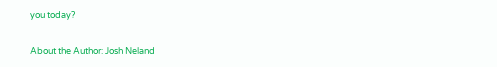you today?

About the Author: Josh Neland